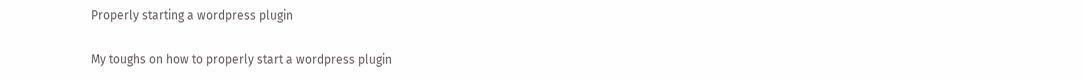Properly starting a wordpress plugin

My toughs on how to properly start a wordpress plugin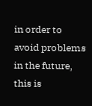in order to avoid problems in the future, this is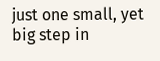just one small, yet big step in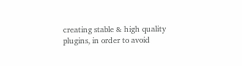creating stable & high quality plugins, in order to avoid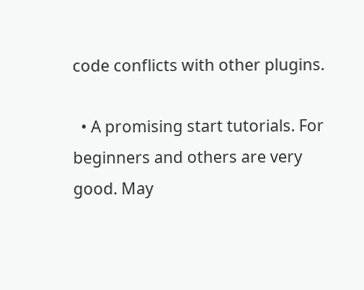code conflicts with other plugins.

  • A promising start tutorials. For beginners and others are very good. May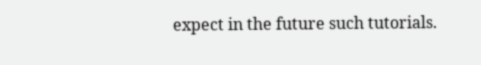expect in the future such tutorials.